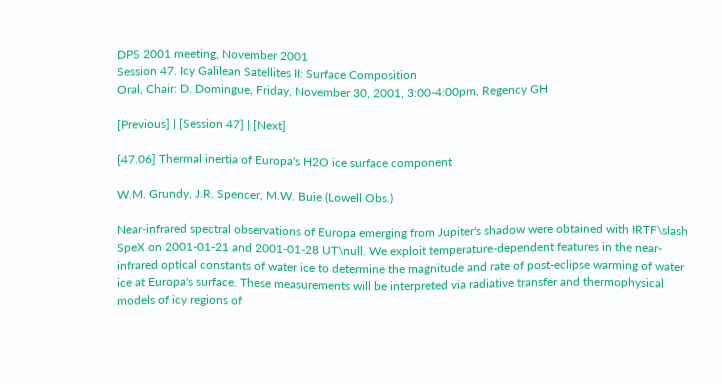DPS 2001 meeting, November 2001
Session 47. Icy Galilean Satellites II: Surface Composition
Oral, Chair: D. Domingue, Friday, November 30, 2001, 3:00-4:00pm, Regency GH

[Previous] | [Session 47] | [Next]

[47.06] Thermal inertia of Europa's H2O ice surface component

W.M. Grundy, J.R. Spencer, M.W. Buie (Lowell Obs.)

Near-infrared spectral observations of Europa emerging from Jupiter's shadow were obtained with IRTF\slash SpeX on 2001-01-21 and 2001-01-28 UT\null. We exploit temperature-dependent features in the near-infrared optical constants of water ice to determine the magnitude and rate of post-eclipse warming of water ice at Europa's surface. These measurements will be interpreted via radiative transfer and thermophysical models of icy regions of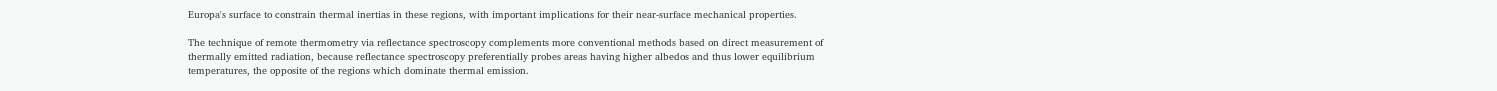Europa's surface to constrain thermal inertias in these regions, with important implications for their near-surface mechanical properties.

The technique of remote thermometry via reflectance spectroscopy complements more conventional methods based on direct measurement of thermally emitted radiation, because reflectance spectroscopy preferentially probes areas having higher albedos and thus lower equilibrium temperatures, the opposite of the regions which dominate thermal emission.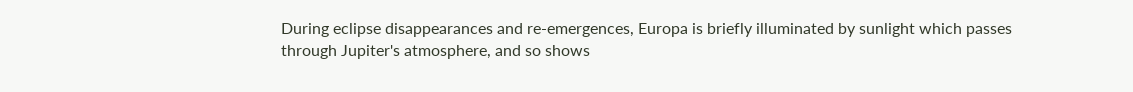During eclipse disappearances and re-emergences, Europa is briefly illuminated by sunlight which passes through Jupiter's atmosphere, and so shows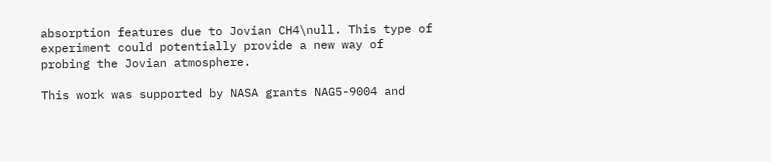absorption features due to Jovian CH4\null. This type of experiment could potentially provide a new way of probing the Jovian atmosphere.

This work was supported by NASA grants NAG5-9004 and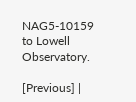NAG5-10159 to Lowell Observatory.

[Previous] |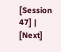[Session 47] | [Next]